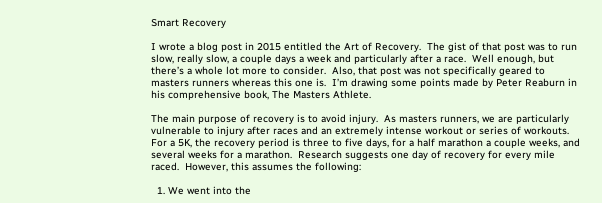Smart Recovery

I wrote a blog post in 2015 entitled the Art of Recovery.  The gist of that post was to run slow, really slow, a couple days a week and particularly after a race.  Well enough, but there’s a whole lot more to consider.  Also, that post was not specifically geared to masters runners whereas this one is.  I’m drawing some points made by Peter Reaburn in his comprehensive book, The Masters Athlete.

The main purpose of recovery is to avoid injury.  As masters runners, we are particularly vulnerable to injury after races and an extremely intense workout or series of workouts.  For a 5K, the recovery period is three to five days, for a half marathon a couple weeks, and several weeks for a marathon.  Research suggests one day of recovery for every mile raced.  However, this assumes the following:

  1. We went into the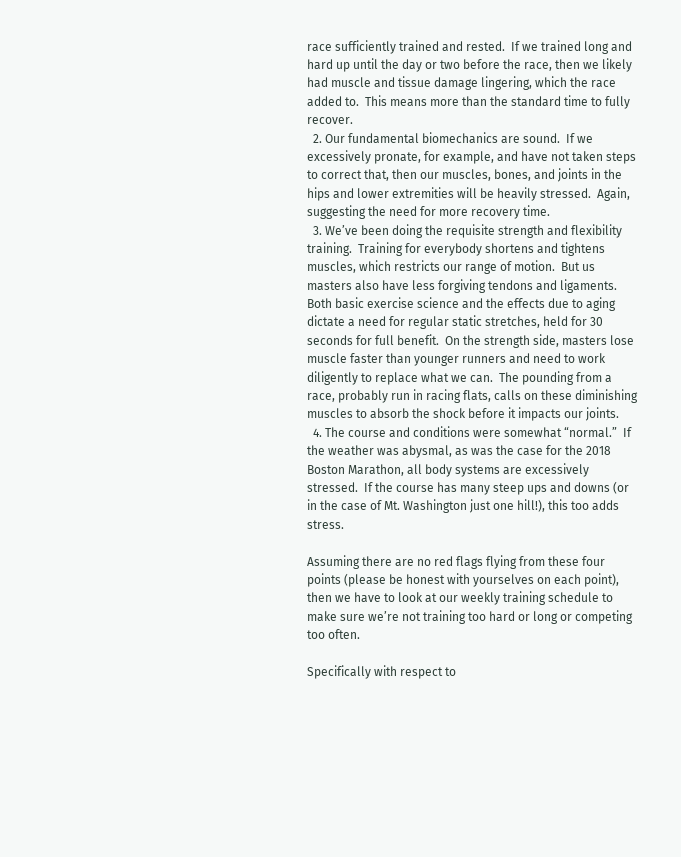race sufficiently trained and rested.  If we trained long and hard up until the day or two before the race, then we likely had muscle and tissue damage lingering, which the race added to.  This means more than the standard time to fully recover.
  2. Our fundamental biomechanics are sound.  If we excessively pronate, for example, and have not taken steps to correct that, then our muscles, bones, and joints in the hips and lower extremities will be heavily stressed.  Again, suggesting the need for more recovery time.
  3. We’ve been doing the requisite strength and flexibility training.  Training for everybody shortens and tightens muscles, which restricts our range of motion.  But us masters also have less forgiving tendons and ligaments.  Both basic exercise science and the effects due to aging dictate a need for regular static stretches, held for 30 seconds for full benefit.  On the strength side, masters lose muscle faster than younger runners and need to work diligently to replace what we can.  The pounding from a race, probably run in racing flats, calls on these diminishing muscles to absorb the shock before it impacts our joints.
  4. The course and conditions were somewhat “normal.”  If the weather was abysmal, as was the case for the 2018 Boston Marathon, all body systems are excessively stressed.  If the course has many steep ups and downs (or in the case of Mt. Washington just one hill!), this too adds stress.

Assuming there are no red flags flying from these four points (please be honest with yourselves on each point), then we have to look at our weekly training schedule to make sure we’re not training too hard or long or competing too often.

Specifically with respect to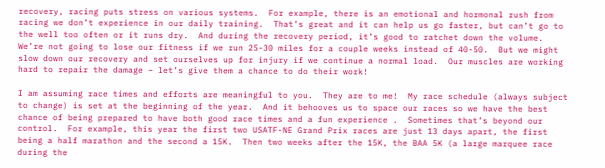recovery, racing puts stress on various systems.  For example, there is an emotional and hormonal rush from racing we don’t experience in our daily training.  That’s great and it can help us go faster, but can’t go to the well too often or it runs dry.  And during the recovery period, it’s good to ratchet down the volume.  We’re not going to lose our fitness if we run 25-30 miles for a couple weeks instead of 40-50.  But we might slow down our recovery and set ourselves up for injury if we continue a normal load.  Our muscles are working hard to repair the damage – let’s give them a chance to do their work!

I am assuming race times and efforts are meaningful to you.  They are to me!  My race schedule (always subject to change) is set at the beginning of the year.  And it behooves us to space our races so we have the best chance of being prepared to have both good race times and a fun experience .  Sometimes that’s beyond our control.  For example, this year the first two USATF-NE Grand Prix races are just 13 days apart, the first being a half marathon and the second a 15K.  Then two weeks after the 15K, the BAA 5K (a large marquee race during the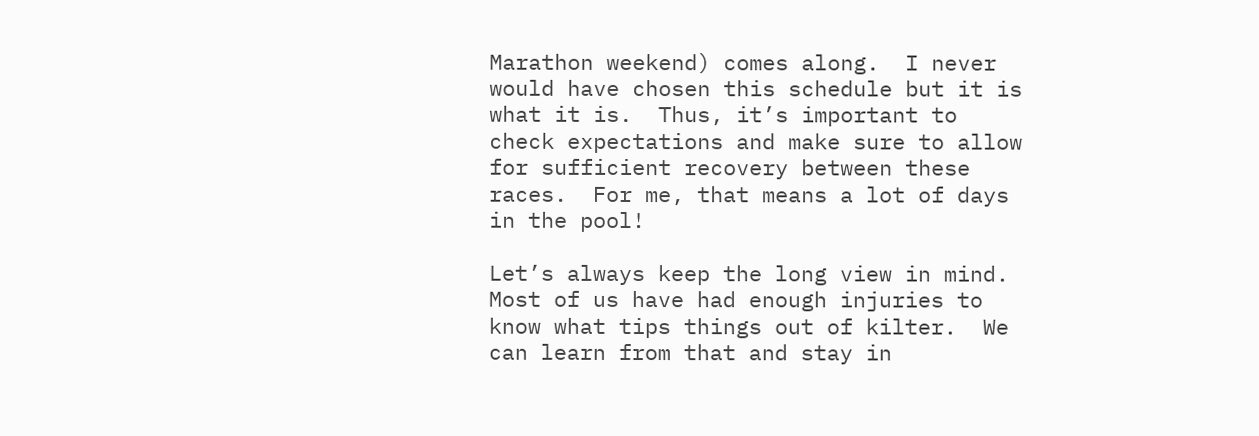Marathon weekend) comes along.  I never would have chosen this schedule but it is what it is.  Thus, it’s important to check expectations and make sure to allow for sufficient recovery between these races.  For me, that means a lot of days in the pool!

Let’s always keep the long view in mind.  Most of us have had enough injuries to know what tips things out of kilter.  We can learn from that and stay in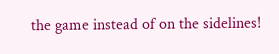the game instead of on the sidelines!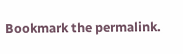Bookmark the permalink.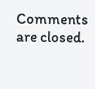Comments are closed.